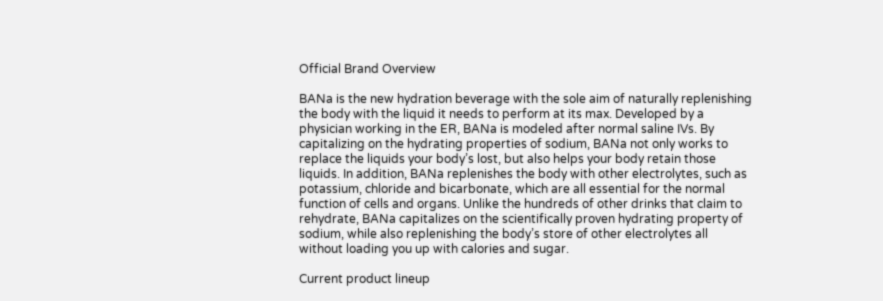Official Brand Overview

BANa is the new hydration beverage with the sole aim of naturally replenishing the body with the liquid it needs to perform at its max. Developed by a physician working in the ER, BANa is modeled after normal saline IVs. By capitalizing on the hydrating properties of sodium, BANa not only works to replace the liquids your body’s lost, but also helps your body retain those liquids. In addition, BANa replenishes the body with other electrolytes, such as potassium, chloride and bicarbonate, which are all essential for the normal function of cells and organs. Unlike the hundreds of other drinks that claim to rehydrate, BANa capitalizes on the scientifically proven hydrating property of sodium, while also replenishing the body’s store of other electrolytes all without loading you up with calories and sugar.

Current product lineup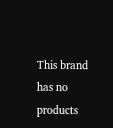This brand has no products